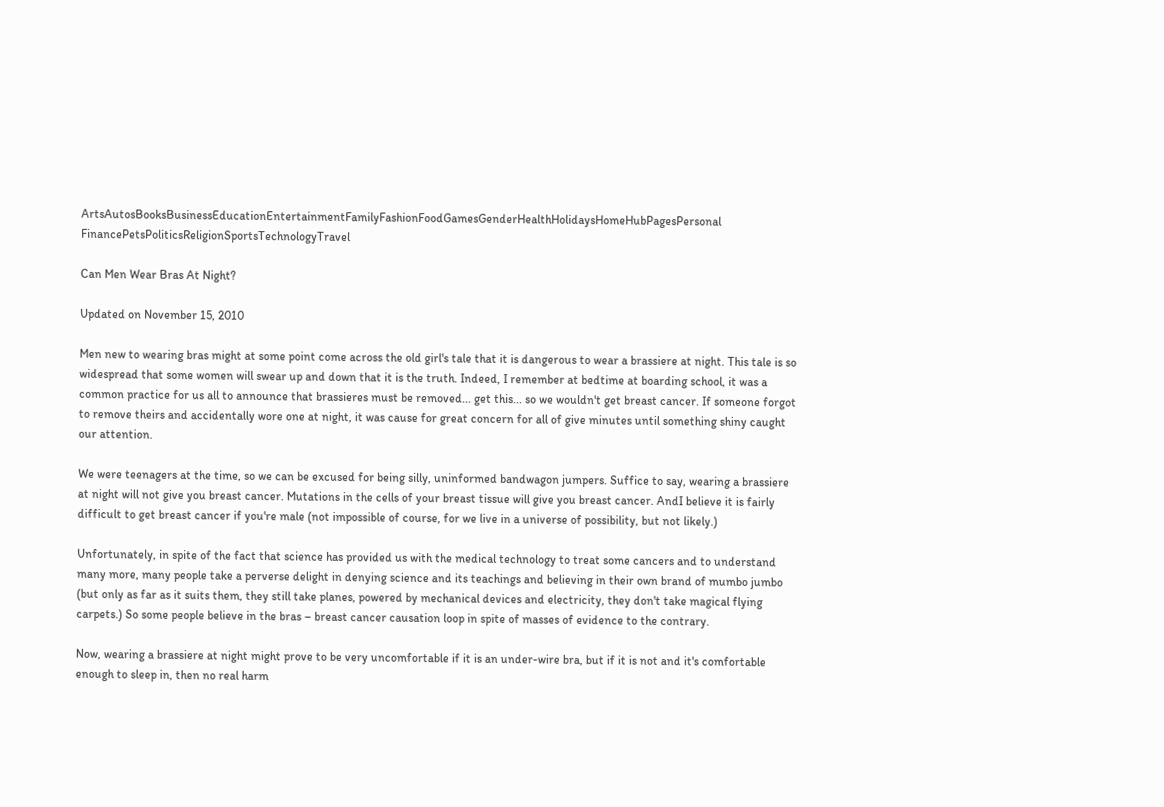ArtsAutosBooksBusinessEducationEntertainmentFamilyFashionFoodGamesGenderHealthHolidaysHomeHubPagesPersonal FinancePetsPoliticsReligionSportsTechnologyTravel

Can Men Wear Bras At Night?

Updated on November 15, 2010

Men new to wearing bras might at some point come across the old girl's tale that it is dangerous to wear a brassiere at night. This tale is so widespread that some women will swear up and down that it is the truth. Indeed, I remember at bedtime at boarding school, it was a common practice for us all to announce that brassieres must be removed... get this... so we wouldn't get breast cancer. If someone forgot to remove theirs and accidentally wore one at night, it was cause for great concern for all of give minutes until something shiny caught our attention.

We were teenagers at the time, so we can be excused for being silly, uninformed bandwagon jumpers. Suffice to say, wearing a brassiere at night will not give you breast cancer. Mutations in the cells of your breast tissue will give you breast cancer. AndI believe it is fairly difficult to get breast cancer if you're male (not impossible of course, for we live in a universe of possibility, but not likely.)

Unfortunately, in spite of the fact that science has provided us with the medical technology to treat some cancers and to understand many more, many people take a perverse delight in denying science and its teachings and believing in their own brand of mumbo jumbo (but only as far as it suits them, they still take planes, powered by mechanical devices and electricity, they don't take magical flying carpets.) So some people believe in the bras – breast cancer causation loop in spite of masses of evidence to the contrary.

Now, wearing a brassiere at night might prove to be very uncomfortable if it is an under-wire bra, but if it is not and it's comfortable enough to sleep in, then no real harm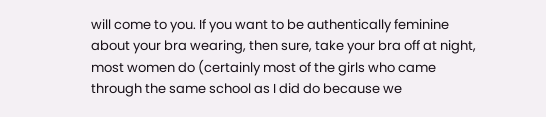will come to you. If you want to be authentically feminine about your bra wearing, then sure, take your bra off at night, most women do (certainly most of the girls who came through the same school as I did do because we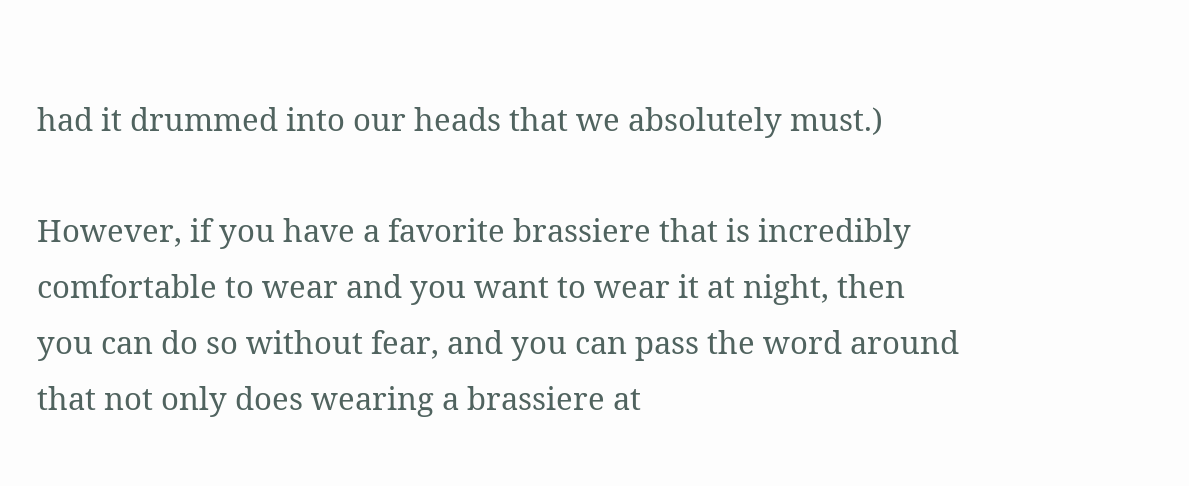had it drummed into our heads that we absolutely must.)

However, if you have a favorite brassiere that is incredibly comfortable to wear and you want to wear it at night, then you can do so without fear, and you can pass the word around that not only does wearing a brassiere at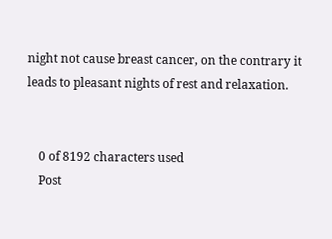night not cause breast cancer, on the contrary it leads to pleasant nights of rest and relaxation.


    0 of 8192 characters used
    Post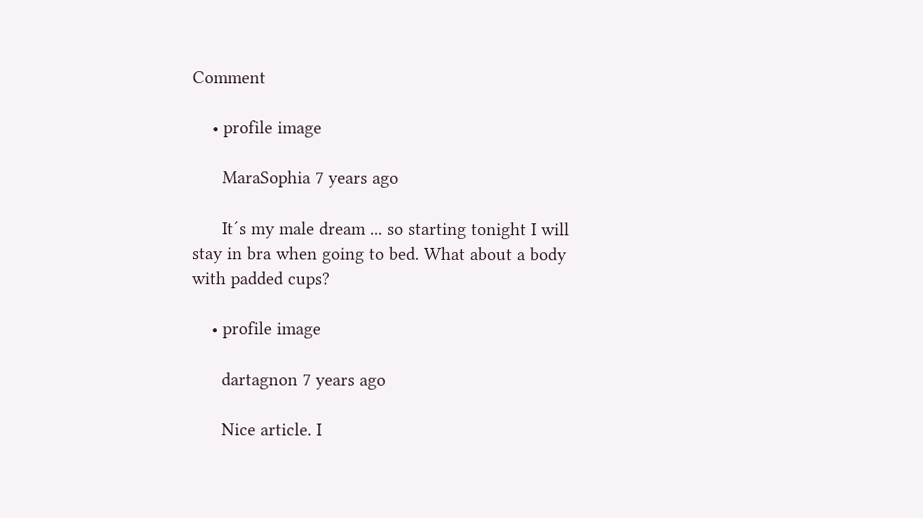Comment

    • profile image

      MaraSophia 7 years ago

      It´s my male dream ... so starting tonight I will stay in bra when going to bed. What about a body with padded cups?

    • profile image

      dartagnon 7 years ago

      Nice article. I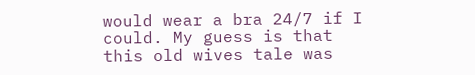would wear a bra 24/7 if I could. My guess is that this old wives tale was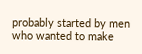probably started by men who wanted to make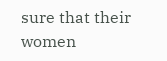sure that their women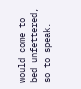would come to bed unfettered, so to speak.